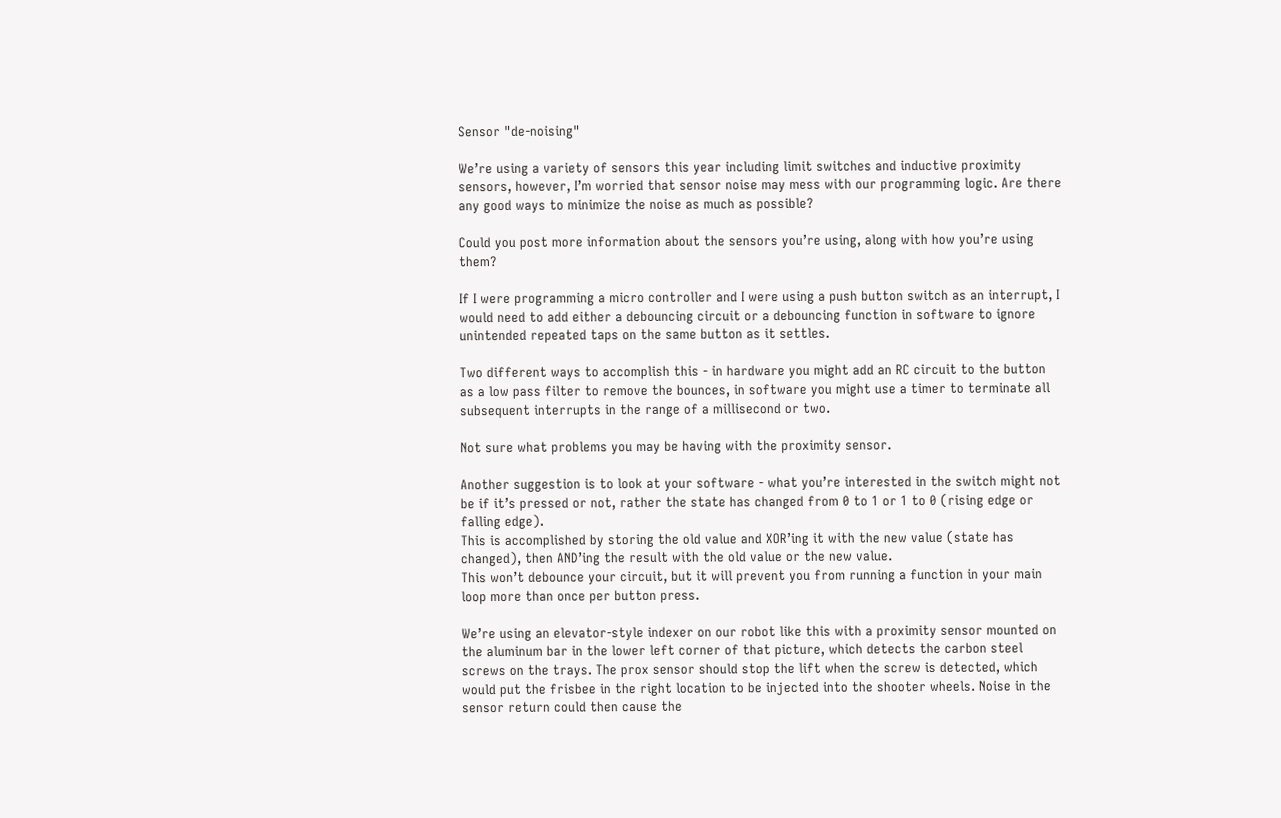Sensor "de-noising"

We’re using a variety of sensors this year including limit switches and inductive proximity sensors, however, I’m worried that sensor noise may mess with our programming logic. Are there any good ways to minimize the noise as much as possible?

Could you post more information about the sensors you’re using, along with how you’re using them?

If I were programming a micro controller and I were using a push button switch as an interrupt, I would need to add either a debouncing circuit or a debouncing function in software to ignore unintended repeated taps on the same button as it settles.

Two different ways to accomplish this - in hardware you might add an RC circuit to the button as a low pass filter to remove the bounces, in software you might use a timer to terminate all subsequent interrupts in the range of a millisecond or two.

Not sure what problems you may be having with the proximity sensor.

Another suggestion is to look at your software - what you’re interested in the switch might not be if it’s pressed or not, rather the state has changed from 0 to 1 or 1 to 0 (rising edge or falling edge).
This is accomplished by storing the old value and XOR’ing it with the new value (state has changed), then AND’ing the result with the old value or the new value.
This won’t debounce your circuit, but it will prevent you from running a function in your main loop more than once per button press.

We’re using an elevator-style indexer on our robot like this with a proximity sensor mounted on the aluminum bar in the lower left corner of that picture, which detects the carbon steel screws on the trays. The prox sensor should stop the lift when the screw is detected, which would put the frisbee in the right location to be injected into the shooter wheels. Noise in the sensor return could then cause the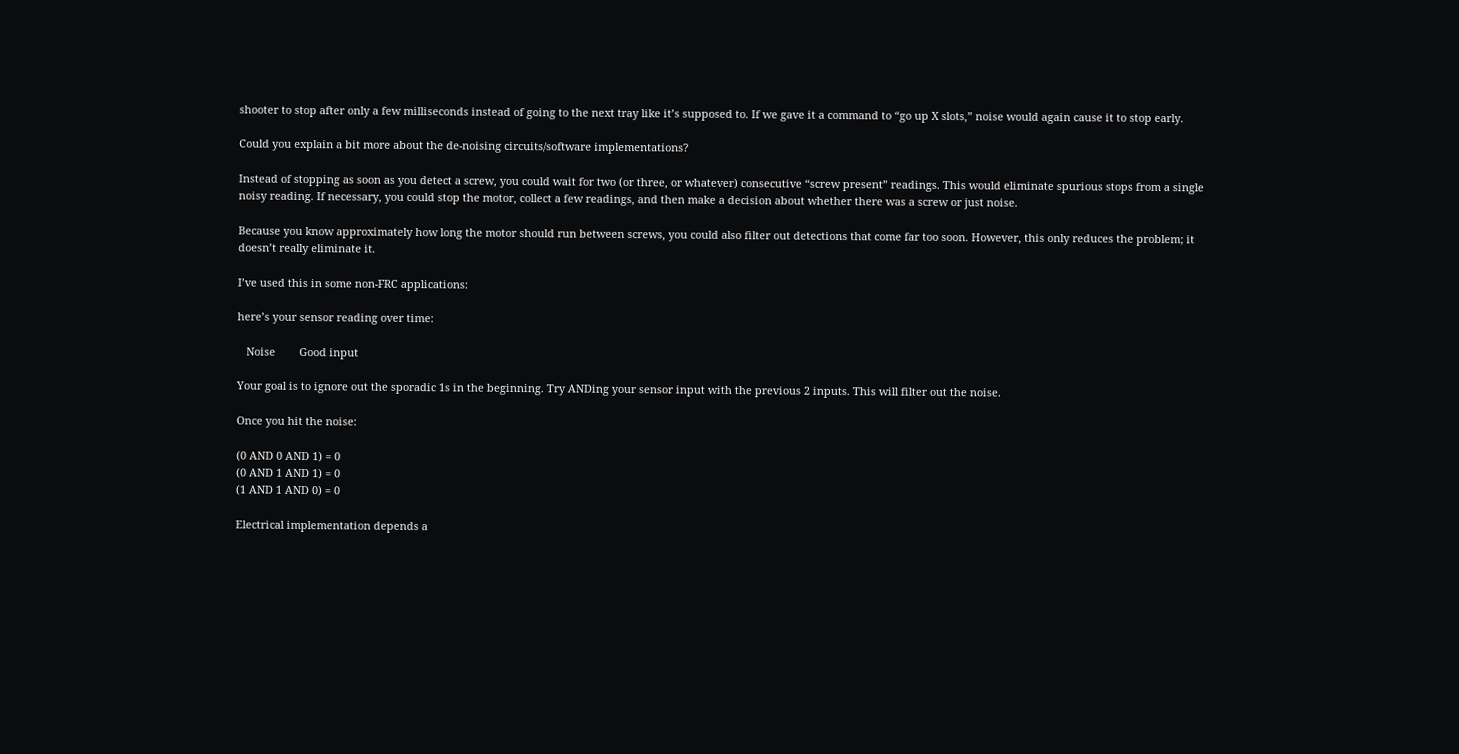shooter to stop after only a few milliseconds instead of going to the next tray like it’s supposed to. If we gave it a command to “go up X slots,” noise would again cause it to stop early.

Could you explain a bit more about the de-noising circuits/software implementations?

Instead of stopping as soon as you detect a screw, you could wait for two (or three, or whatever) consecutive “screw present” readings. This would eliminate spurious stops from a single noisy reading. If necessary, you could stop the motor, collect a few readings, and then make a decision about whether there was a screw or just noise.

Because you know approximately how long the motor should run between screws, you could also filter out detections that come far too soon. However, this only reduces the problem; it doesn’t really eliminate it.

I’ve used this in some non-FRC applications:

here’s your sensor reading over time:

   Noise        Good input

Your goal is to ignore out the sporadic 1s in the beginning. Try ANDing your sensor input with the previous 2 inputs. This will filter out the noise.

Once you hit the noise:

(0 AND 0 AND 1) = 0
(0 AND 1 AND 1) = 0
(1 AND 1 AND 0) = 0

Electrical implementation depends a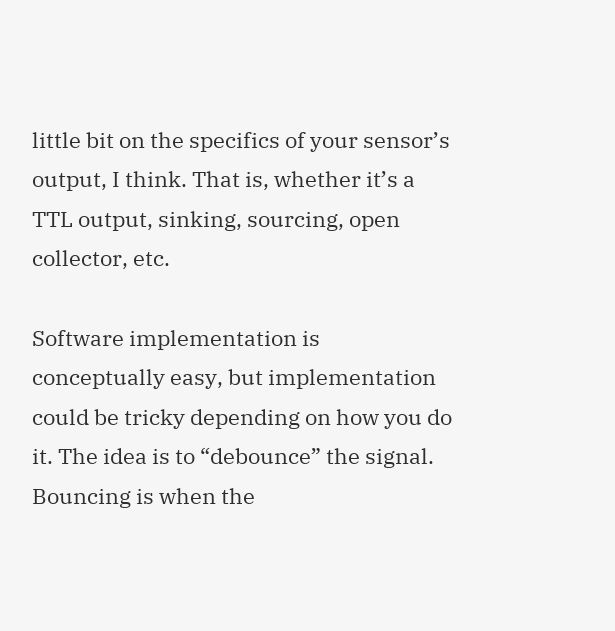little bit on the specifics of your sensor’s output, I think. That is, whether it’s a TTL output, sinking, sourcing, open collector, etc.

Software implementation is conceptually easy, but implementation could be tricky depending on how you do it. The idea is to “debounce” the signal. Bouncing is when the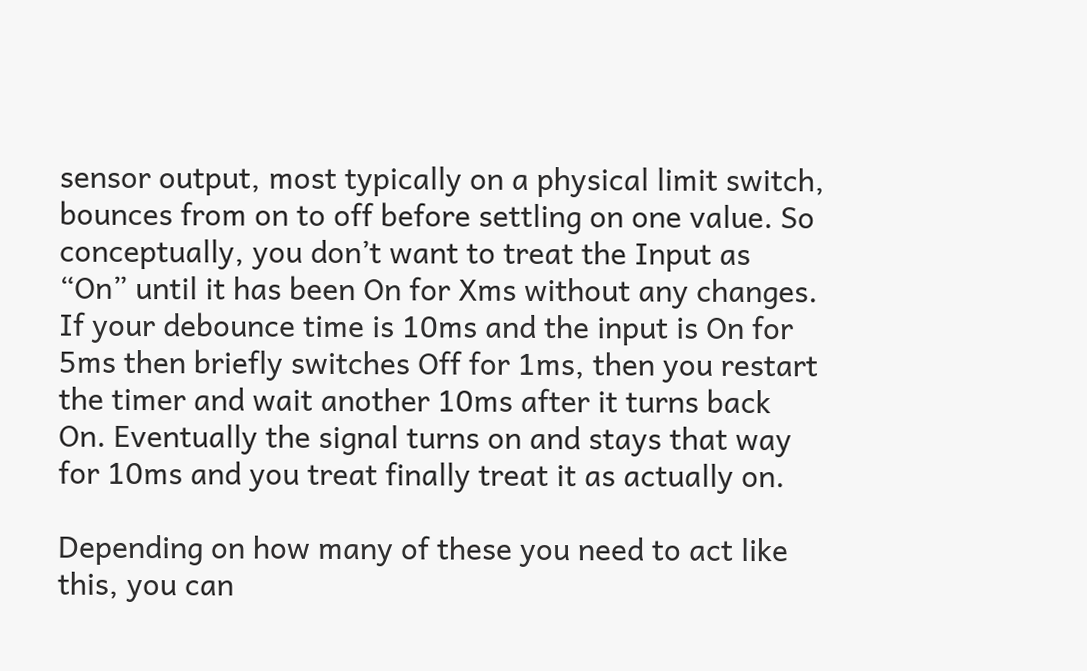sensor output, most typically on a physical limit switch, bounces from on to off before settling on one value. So conceptually, you don’t want to treat the Input as “On” until it has been On for Xms without any changes. If your debounce time is 10ms and the input is On for 5ms then briefly switches Off for 1ms, then you restart the timer and wait another 10ms after it turns back On. Eventually the signal turns on and stays that way for 10ms and you treat finally treat it as actually on.

Depending on how many of these you need to act like this, you can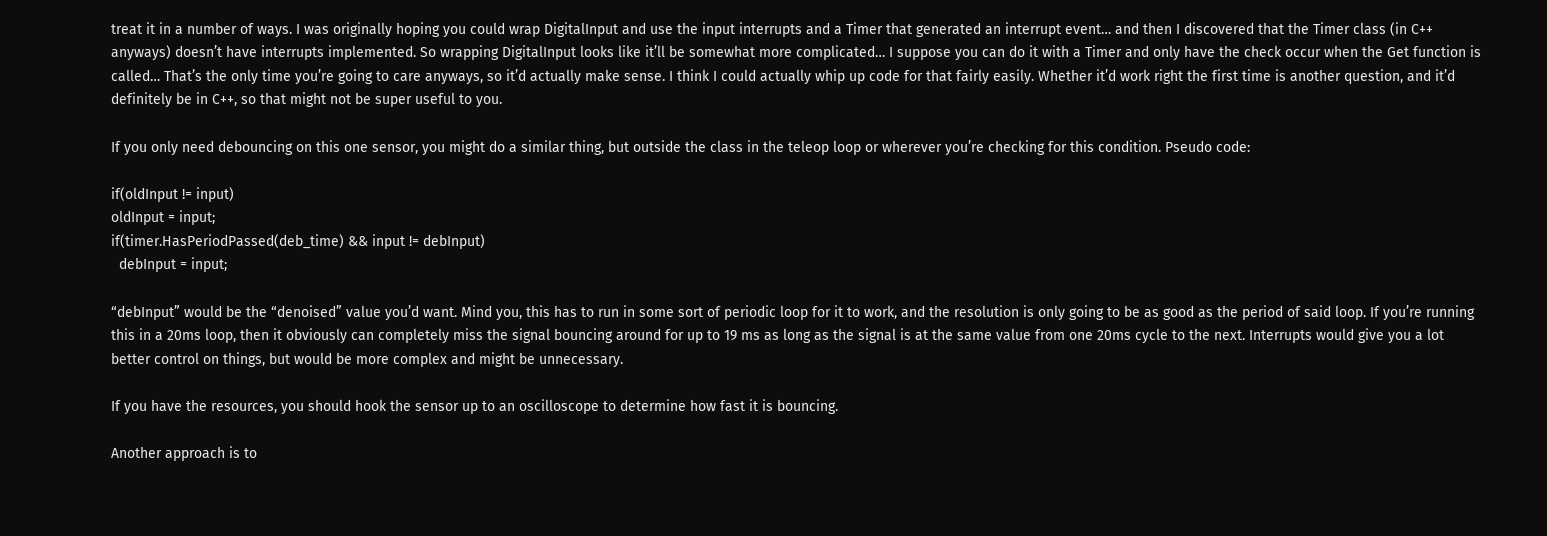treat it in a number of ways. I was originally hoping you could wrap DigitalInput and use the input interrupts and a Timer that generated an interrupt event… and then I discovered that the Timer class (in C++ anyways) doesn’t have interrupts implemented. So wrapping DigitalInput looks like it’ll be somewhat more complicated… I suppose you can do it with a Timer and only have the check occur when the Get function is called… That’s the only time you’re going to care anyways, so it’d actually make sense. I think I could actually whip up code for that fairly easily. Whether it’d work right the first time is another question, and it’d definitely be in C++, so that might not be super useful to you.

If you only need debouncing on this one sensor, you might do a similar thing, but outside the class in the teleop loop or wherever you’re checking for this condition. Pseudo code:

if(oldInput != input)
oldInput = input;
if(timer.HasPeriodPassed(deb_time) && input != debInput)
  debInput = input;

“debInput” would be the “denoised” value you’d want. Mind you, this has to run in some sort of periodic loop for it to work, and the resolution is only going to be as good as the period of said loop. If you’re running this in a 20ms loop, then it obviously can completely miss the signal bouncing around for up to 19 ms as long as the signal is at the same value from one 20ms cycle to the next. Interrupts would give you a lot better control on things, but would be more complex and might be unnecessary.

If you have the resources, you should hook the sensor up to an oscilloscope to determine how fast it is bouncing.

Another approach is to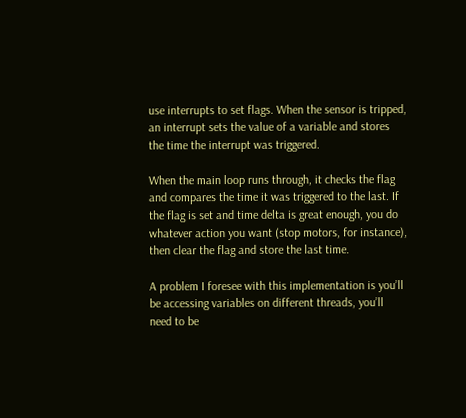use interrupts to set flags. When the sensor is tripped, an interrupt sets the value of a variable and stores the time the interrupt was triggered.

When the main loop runs through, it checks the flag and compares the time it was triggered to the last. If the flag is set and time delta is great enough, you do whatever action you want (stop motors, for instance), then clear the flag and store the last time.

A problem I foresee with this implementation is you’ll be accessing variables on different threads, you’ll need to be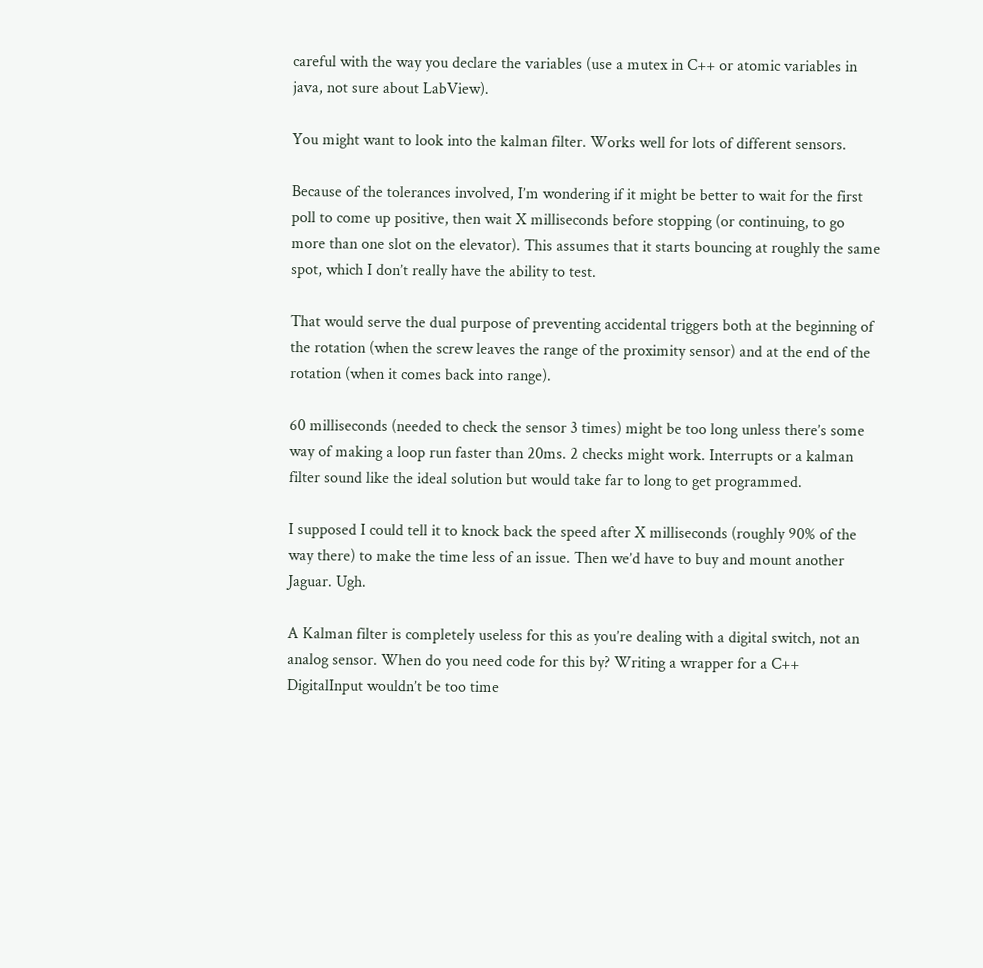careful with the way you declare the variables (use a mutex in C++ or atomic variables in java, not sure about LabView).

You might want to look into the kalman filter. Works well for lots of different sensors.

Because of the tolerances involved, I’m wondering if it might be better to wait for the first poll to come up positive, then wait X milliseconds before stopping (or continuing, to go more than one slot on the elevator). This assumes that it starts bouncing at roughly the same spot, which I don’t really have the ability to test.

That would serve the dual purpose of preventing accidental triggers both at the beginning of the rotation (when the screw leaves the range of the proximity sensor) and at the end of the rotation (when it comes back into range).

60 milliseconds (needed to check the sensor 3 times) might be too long unless there’s some way of making a loop run faster than 20ms. 2 checks might work. Interrupts or a kalman filter sound like the ideal solution but would take far to long to get programmed.

I supposed I could tell it to knock back the speed after X milliseconds (roughly 90% of the way there) to make the time less of an issue. Then we’d have to buy and mount another Jaguar. Ugh.

A Kalman filter is completely useless for this as you’re dealing with a digital switch, not an analog sensor. When do you need code for this by? Writing a wrapper for a C++ DigitalInput wouldn’t be too time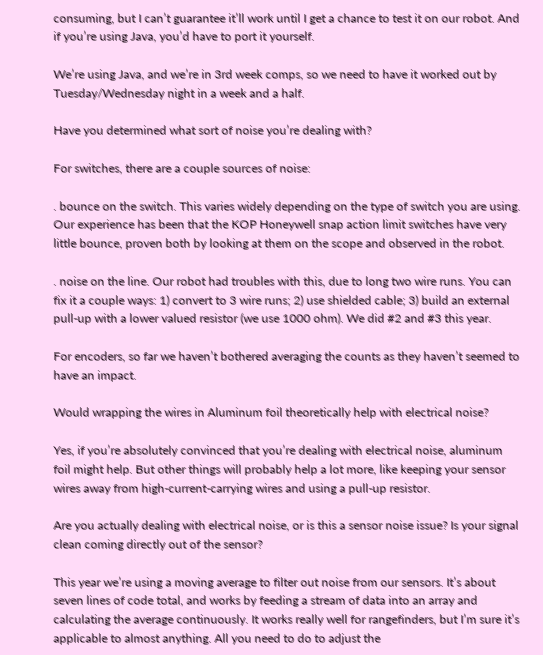consuming, but I can’t guarantee it’ll work until I get a chance to test it on our robot. And if you’re using Java, you’d have to port it yourself.

We’re using Java, and we’re in 3rd week comps, so we need to have it worked out by Tuesday/Wednesday night in a week and a half.

Have you determined what sort of noise you’re dealing with?

For switches, there are a couple sources of noise:

. bounce on the switch. This varies widely depending on the type of switch you are using. Our experience has been that the KOP Honeywell snap action limit switches have very little bounce, proven both by looking at them on the scope and observed in the robot.

. noise on the line. Our robot had troubles with this, due to long two wire runs. You can fix it a couple ways: 1) convert to 3 wire runs; 2) use shielded cable; 3) build an external pull-up with a lower valued resistor (we use 1000 ohm). We did #2 and #3 this year.

For encoders, so far we haven’t bothered averaging the counts as they haven’t seemed to have an impact.

Would wrapping the wires in Aluminum foil theoretically help with electrical noise?

Yes, if you’re absolutely convinced that you’re dealing with electrical noise, aluminum foil might help. But other things will probably help a lot more, like keeping your sensor wires away from high-current-carrying wires and using a pull-up resistor.

Are you actually dealing with electrical noise, or is this a sensor noise issue? Is your signal clean coming directly out of the sensor?

This year we’re using a moving average to filter out noise from our sensors. It’s about seven lines of code total, and works by feeding a stream of data into an array and calculating the average continuously. It works really well for rangefinders, but I’m sure it’s applicable to almost anything. All you need to do to adjust the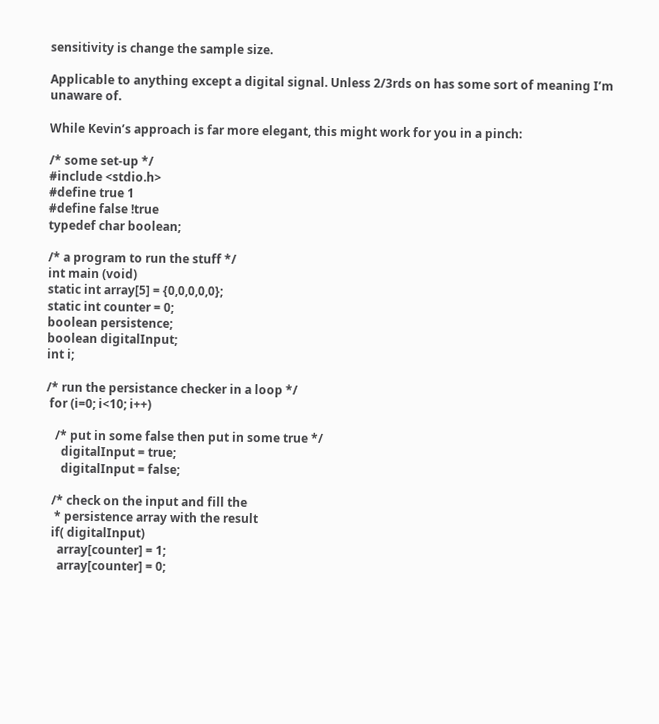sensitivity is change the sample size.

Applicable to anything except a digital signal. Unless 2/3rds on has some sort of meaning I’m unaware of.

While Kevin’s approach is far more elegant, this might work for you in a pinch:

/* some set-up */
#include <stdio.h>
#define true 1
#define false !true
typedef char boolean;

/* a program to run the stuff */
int main (void)
static int array[5] = {0,0,0,0,0};
static int counter = 0;
boolean persistence;
boolean digitalInput;
int i;

/* run the persistance checker in a loop */
 for (i=0; i<10; i++)

   /* put in some false then put in some true */
     digitalInput = true;
     digitalInput = false;

  /* check on the input and fill the
   * persistence array with the result
  if( digitalInput)
    array[counter] = 1;
    array[counter] = 0;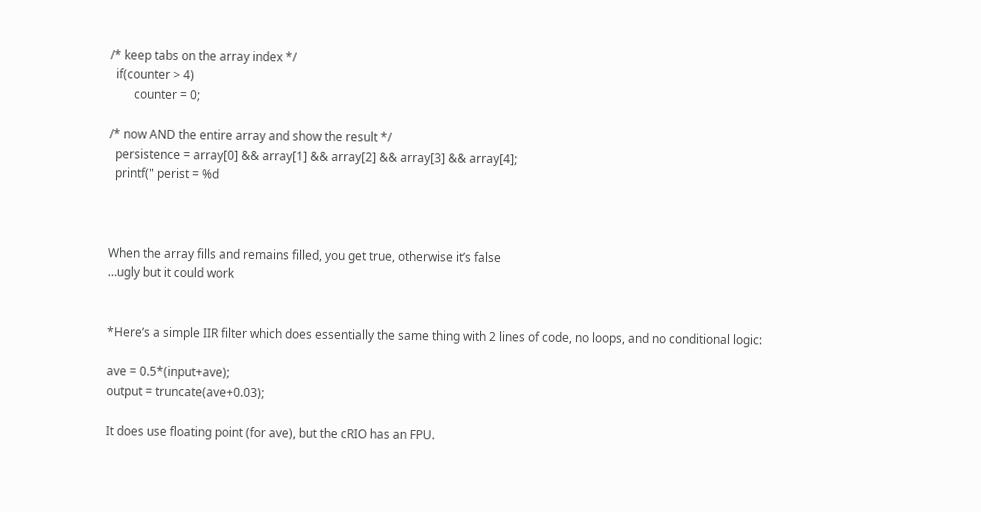/* keep tabs on the array index */
  if(counter > 4)
        counter = 0;

/* now AND the entire array and show the result */
  persistence = array[0] && array[1] && array[2] && array[3] && array[4];
  printf(" perist = %d



When the array fills and remains filled, you get true, otherwise it’s false
…ugly but it could work


*Here’s a simple IIR filter which does essentially the same thing with 2 lines of code, no loops, and no conditional logic:

ave = 0.5*(input+ave);
output = truncate(ave+0.03);

It does use floating point (for ave), but the cRIO has an FPU.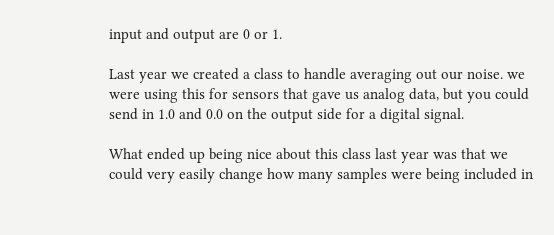input and output are 0 or 1.

Last year we created a class to handle averaging out our noise. we were using this for sensors that gave us analog data, but you could send in 1.0 and 0.0 on the output side for a digital signal.

What ended up being nice about this class last year was that we could very easily change how many samples were being included in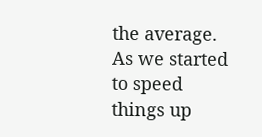the average. As we started to speed things up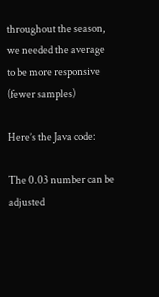throughout the season, we needed the average to be more responsive (fewer samples)

Here’s the Java code:

The 0.03 number can be adjusted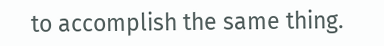to accomplish the same thing.